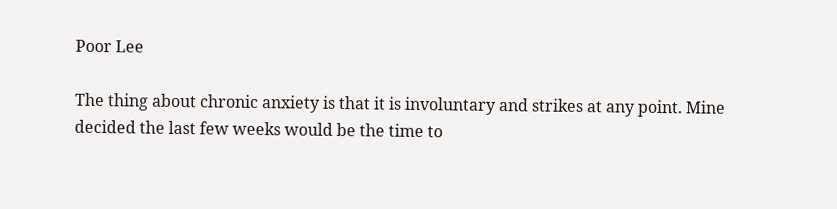Poor Lee

The thing about chronic anxiety is that it is involuntary and strikes at any point. Mine decided the last few weeks would be the time to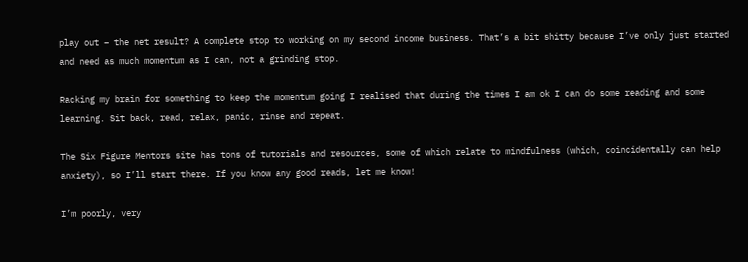play out – the net result? A complete stop to working on my second income business. That’s a bit shitty because I’ve only just started and need as much momentum as I can, not a grinding stop.

Racking my brain for something to keep the momentum going I realised that during the times I am ok I can do some reading and some learning. Sit back, read, relax, panic, rinse and repeat.

The Six Figure Mentors site has tons of tutorials and resources, some of which relate to mindfulness (which, coincidentally can help anxiety), so I’ll start there. If you know any good reads, let me know!

I’m poorly, very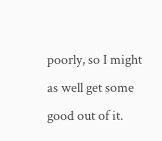poorly, so I might as well get some good out of it.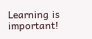Learning is important!